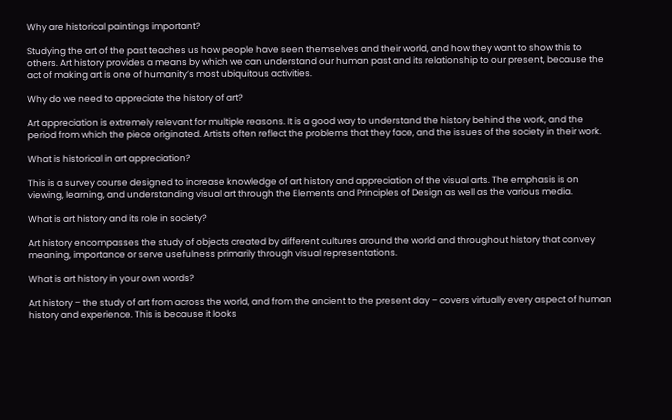Why are historical paintings important?

Studying the art of the past teaches us how people have seen themselves and their world, and how they want to show this to others. Art history provides a means by which we can understand our human past and its relationship to our present, because the act of making art is one of humanity’s most ubiquitous activities.

Why do we need to appreciate the history of art?

Art appreciation is extremely relevant for multiple reasons. It is a good way to understand the history behind the work, and the period from which the piece originated. Artists often reflect the problems that they face, and the issues of the society in their work.

What is historical in art appreciation?

This is a survey course designed to increase knowledge of art history and appreciation of the visual arts. The emphasis is on viewing, learning, and understanding visual art through the Elements and Principles of Design as well as the various media.

What is art history and its role in society?

Art history encompasses the study of objects created by different cultures around the world and throughout history that convey meaning, importance or serve usefulness primarily through visual representations.

What is art history in your own words?

Art history – the study of art from across the world, and from the ancient to the present day – covers virtually every aspect of human history and experience. This is because it looks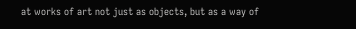at works of art not just as objects, but as a way of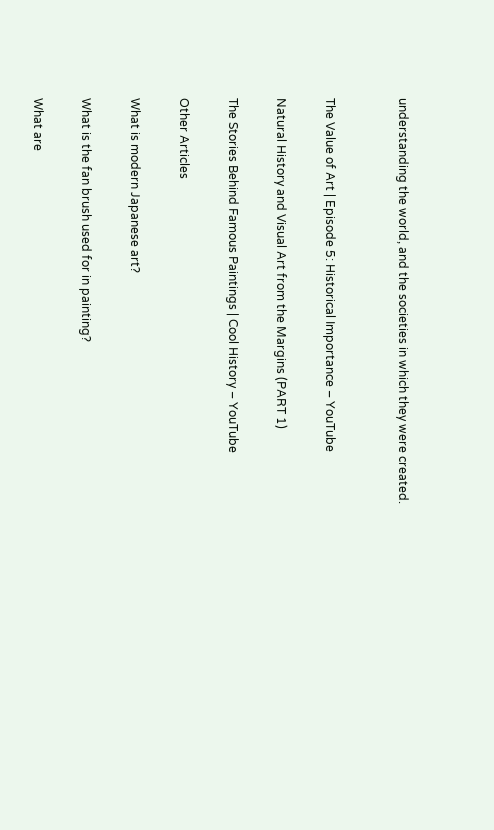understanding the world, and the societies in which they were created.


The Value of Art | Episode 5: Historical Importance – YouTube

Natural History and Visual Art from the Margins (PART 1)

The Stories Behind Famous Paintings | Cool History – YouTube

Other Articles

What is modern Japanese art?

What is the fan brush used for in painting?

What are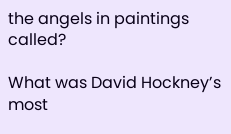the angels in paintings called?

What was David Hockney’s most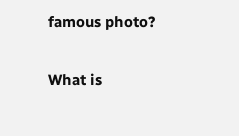famous photo?

What is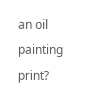an oil painting print?